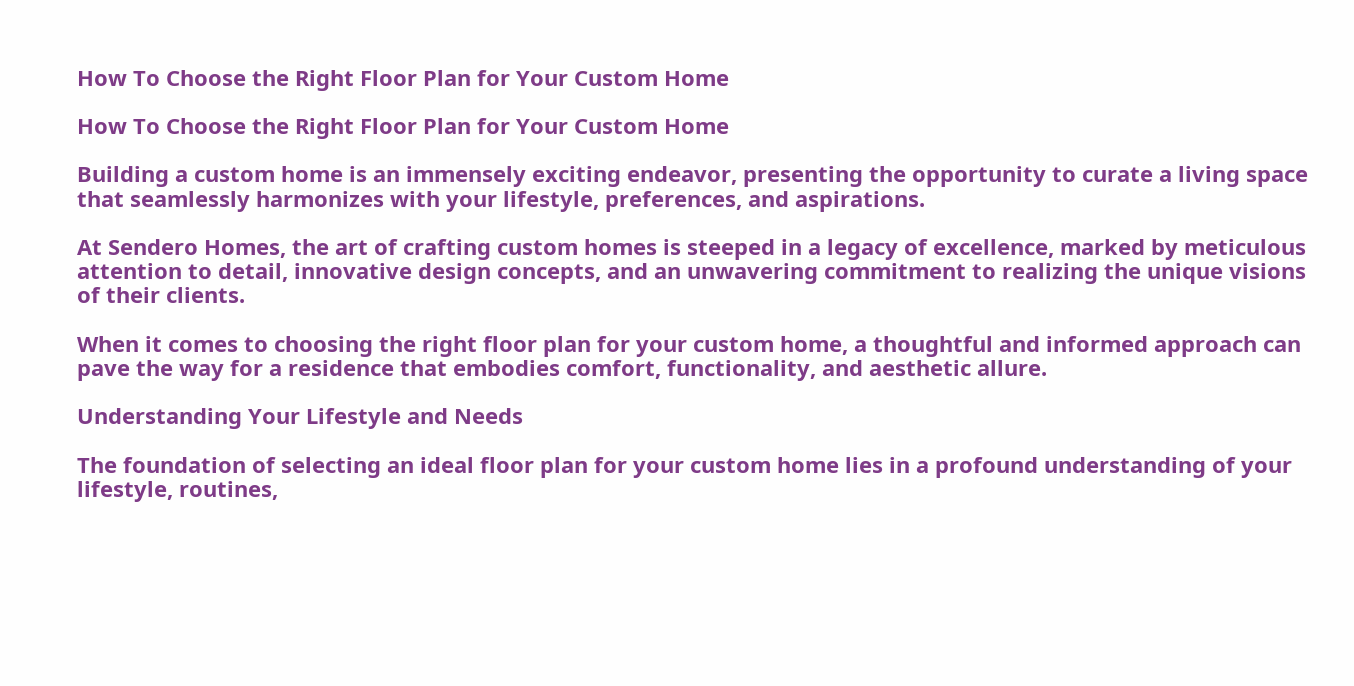How To Choose the Right Floor Plan for Your Custom Home

How To Choose the Right Floor Plan for Your Custom Home

Building a custom home is an immensely exciting endeavor, presenting the opportunity to curate a living space that seamlessly harmonizes with your lifestyle, preferences, and aspirations.

At Sendero Homes, the art of crafting custom homes is steeped in a legacy of excellence, marked by meticulous attention to detail, innovative design concepts, and an unwavering commitment to realizing the unique visions of their clients.

When it comes to choosing the right floor plan for your custom home, a thoughtful and informed approach can pave the way for a residence that embodies comfort, functionality, and aesthetic allure.

Understanding Your Lifestyle and Needs

The foundation of selecting an ideal floor plan for your custom home lies in a profound understanding of your lifestyle, routines,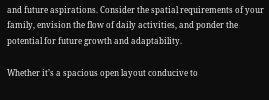and future aspirations. Consider the spatial requirements of your family, envision the flow of daily activities, and ponder the potential for future growth and adaptability.

Whether it’s a spacious open layout conducive to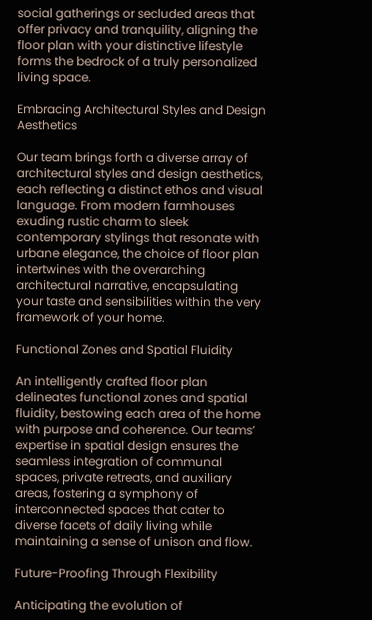social gatherings or secluded areas that offer privacy and tranquility, aligning the floor plan with your distinctive lifestyle forms the bedrock of a truly personalized living space.

Embracing Architectural Styles and Design Aesthetics

Our team brings forth a diverse array of architectural styles and design aesthetics, each reflecting a distinct ethos and visual language. From modern farmhouses exuding rustic charm to sleek contemporary stylings that resonate with urbane elegance, the choice of floor plan intertwines with the overarching architectural narrative, encapsulating your taste and sensibilities within the very framework of your home.

Functional Zones and Spatial Fluidity

An intelligently crafted floor plan delineates functional zones and spatial fluidity, bestowing each area of the home with purpose and coherence. Our teams’ expertise in spatial design ensures the seamless integration of communal spaces, private retreats, and auxiliary areas, fostering a symphony of interconnected spaces that cater to diverse facets of daily living while maintaining a sense of unison and flow.

Future-Proofing Through Flexibility

Anticipating the evolution of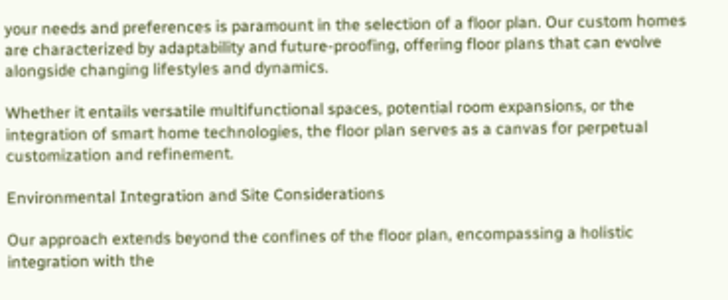your needs and preferences is paramount in the selection of a floor plan. Our custom homes are characterized by adaptability and future-proofing, offering floor plans that can evolve alongside changing lifestyles and dynamics.

Whether it entails versatile multifunctional spaces, potential room expansions, or the integration of smart home technologies, the floor plan serves as a canvas for perpetual customization and refinement.

Environmental Integration and Site Considerations

Our approach extends beyond the confines of the floor plan, encompassing a holistic integration with the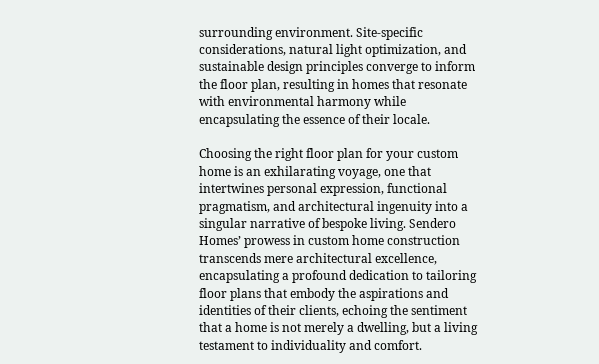surrounding environment. Site-specific considerations, natural light optimization, and sustainable design principles converge to inform the floor plan, resulting in homes that resonate with environmental harmony while encapsulating the essence of their locale.

Choosing the right floor plan for your custom home is an exhilarating voyage, one that intertwines personal expression, functional pragmatism, and architectural ingenuity into a singular narrative of bespoke living. Sendero Homes’ prowess in custom home construction transcends mere architectural excellence, encapsulating a profound dedication to tailoring floor plans that embody the aspirations and identities of their clients, echoing the sentiment that a home is not merely a dwelling, but a living testament to individuality and comfort.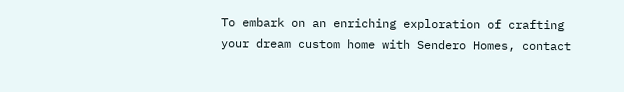To embark on an enriching exploration of crafting your dream custom home with Sendero Homes, contact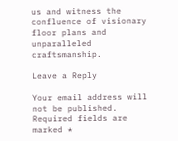us and witness the confluence of visionary floor plans and unparalleled craftsmanship.

Leave a Reply

Your email address will not be published. Required fields are marked *